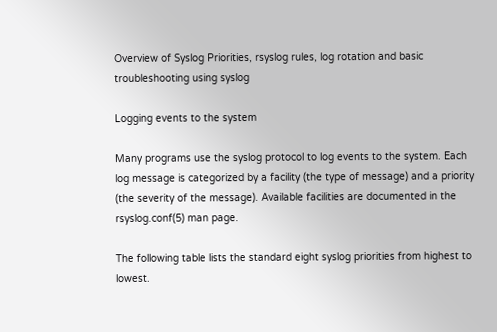Overview of Syslog Priorities, rsyslog rules, log rotation and basic troubleshooting using syslog

Logging events to the system

Many programs use the syslog protocol to log events to the system. Each log message is categorized by a facility (the type of message) and a priority (the severity of the message). Available facilities are documented in the rsyslog.conf(5) man page.

The following table lists the standard eight syslog priorities from highest to lowest.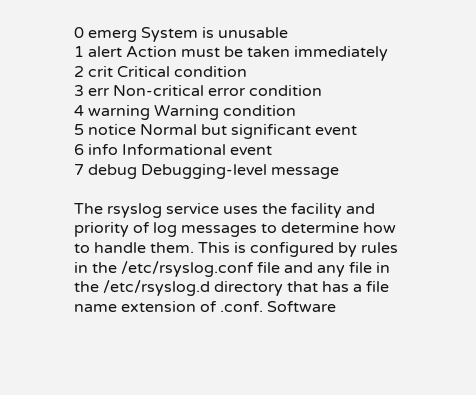0 emerg System is unusable
1 alert Action must be taken immediately
2 crit Critical condition
3 err Non-critical error condition
4 warning Warning condition
5 notice Normal but significant event
6 info Informational event
7 debug Debugging-level message

The rsyslog service uses the facility and priority of log messages to determine how to handle them. This is configured by rules in the /etc/rsyslog.conf file and any file in the /etc/rsyslog.d directory that has a file name extension of .conf. Software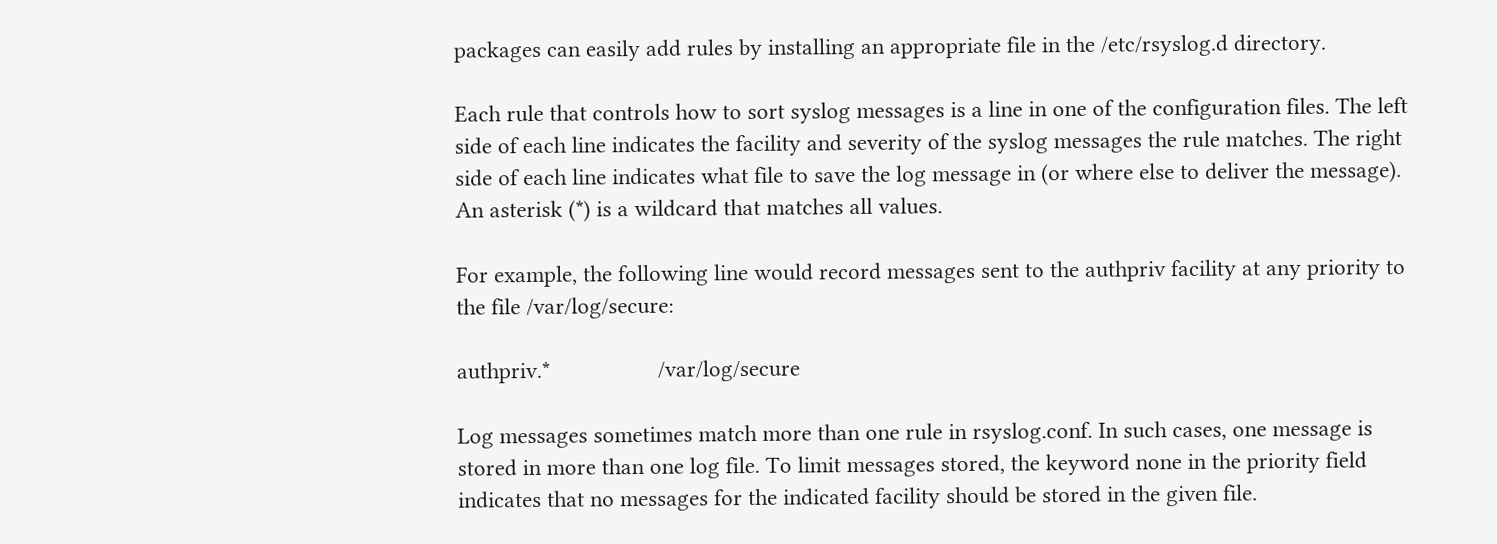packages can easily add rules by installing an appropriate file in the /etc/rsyslog.d directory.

Each rule that controls how to sort syslog messages is a line in one of the configuration files. The left side of each line indicates the facility and severity of the syslog messages the rule matches. The right side of each line indicates what file to save the log message in (or where else to deliver the message). An asterisk (*) is a wildcard that matches all values.

For example, the following line would record messages sent to the authpriv facility at any priority to the file /var/log/secure:

authpriv.*                  /var/log/secure

Log messages sometimes match more than one rule in rsyslog.conf. In such cases, one message is stored in more than one log file. To limit messages stored, the keyword none in the priority field indicates that no messages for the indicated facility should be stored in the given file.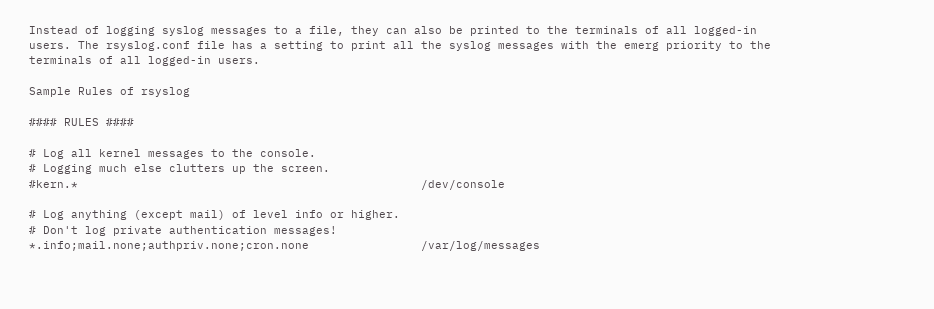Instead of logging syslog messages to a file, they can also be printed to the terminals of all logged-in users. The rsyslog.conf file has a setting to print all the syslog messages with the emerg priority to the terminals of all logged-in users.

Sample Rules of rsyslog

#### RULES ####

# Log all kernel messages to the console.
# Logging much else clutters up the screen.
#kern.*                                                 /dev/console

# Log anything (except mail) of level info or higher.
# Don't log private authentication messages!
*.info;mail.none;authpriv.none;cron.none                /var/log/messages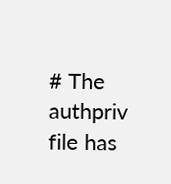# The authpriv file has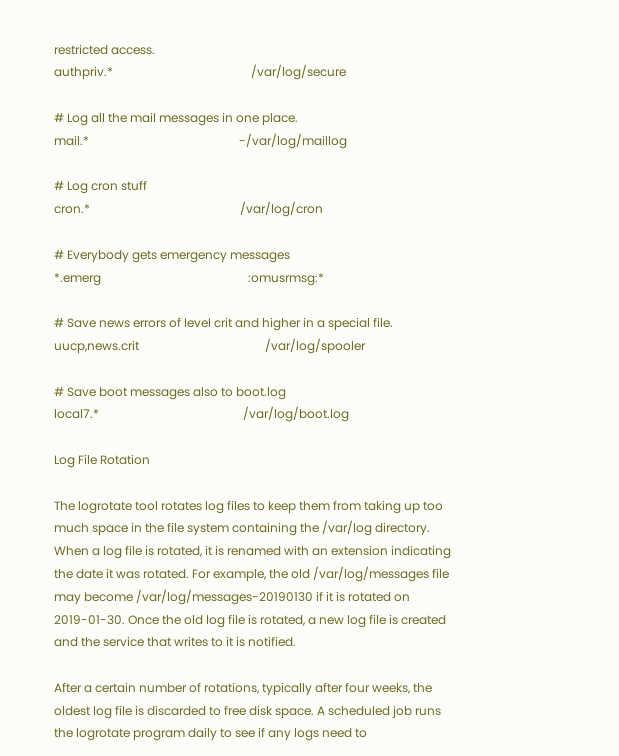restricted access.
authpriv.*                                              /var/log/secure

# Log all the mail messages in one place.
mail.*                                                  -/var/log/maillog

# Log cron stuff
cron.*                                                  /var/log/cron

# Everybody gets emergency messages
*.emerg                                                 :omusrmsg:*

# Save news errors of level crit and higher in a special file.
uucp,news.crit                                          /var/log/spooler

# Save boot messages also to boot.log
local7.*                                                /var/log/boot.log

Log File Rotation

The logrotate tool rotates log files to keep them from taking up too much space in the file system containing the /var/log directory. When a log file is rotated, it is renamed with an extension indicating the date it was rotated. For example, the old /var/log/messages file may become /var/log/messages-20190130 if it is rotated on 2019-01-30. Once the old log file is rotated, a new log file is created and the service that writes to it is notified.

After a certain number of rotations, typically after four weeks, the oldest log file is discarded to free disk space. A scheduled job runs the logrotate program daily to see if any logs need to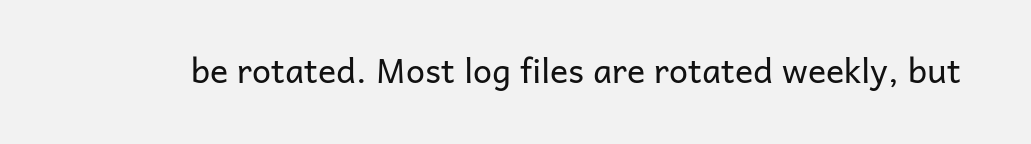be rotated. Most log files are rotated weekly, but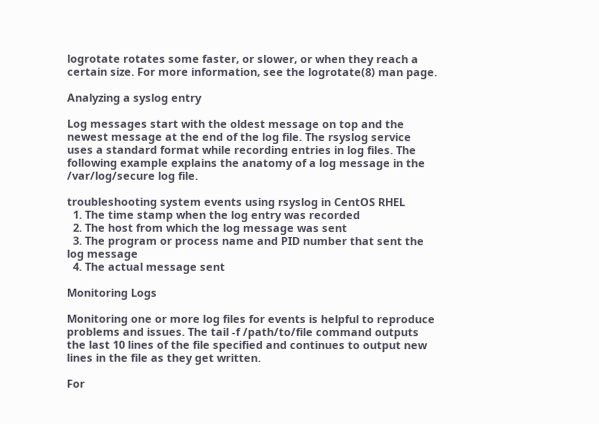logrotate rotates some faster, or slower, or when they reach a certain size. For more information, see the logrotate(8) man page.

Analyzing a syslog entry

Log messages start with the oldest message on top and the newest message at the end of the log file. The rsyslog service uses a standard format while recording entries in log files. The following example explains the anatomy of a log message in the /var/log/secure log file.

troubleshooting system events using rsyslog in CentOS RHEL
  1. The time stamp when the log entry was recorded
  2. The host from which the log message was sent
  3. The program or process name and PID number that sent the log message
  4. The actual message sent

Monitoring Logs

Monitoring one or more log files for events is helpful to reproduce problems and issues. The tail -f /path/to/file command outputs the last 10 lines of the file specified and continues to output new lines in the file as they get written.

For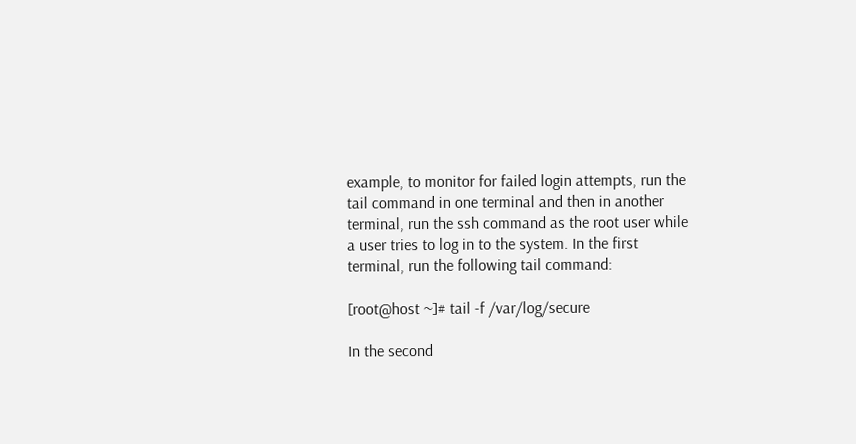example, to monitor for failed login attempts, run the tail command in one terminal and then in another terminal, run the ssh command as the root user while a user tries to log in to the system. In the first terminal, run the following tail command:

[root@host ~]# tail -f /var/log/secure

In the second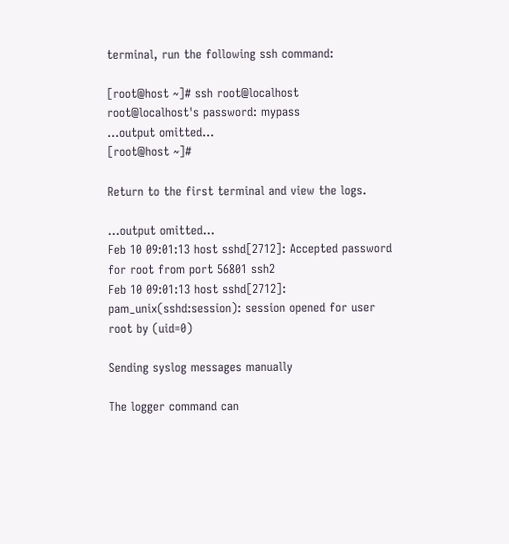terminal, run the following ssh command:

[root@host ~]# ssh root@localhost
root@localhost's password: mypass
...output omitted...
[root@host ~]#

Return to the first terminal and view the logs.

...output omitted...
Feb 10 09:01:13 host sshd[2712]: Accepted password for root from port 56801 ssh2
Feb 10 09:01:13 host sshd[2712]: pam_unix(sshd:session): session opened for user root by (uid=0)

Sending syslog messages manually

The logger command can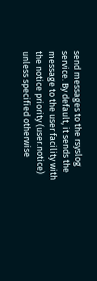send messages to the rsyslog service. By default, it sends the message to the user facility with the notice priority (user.notice) unless specified otherwise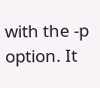with the -p option. It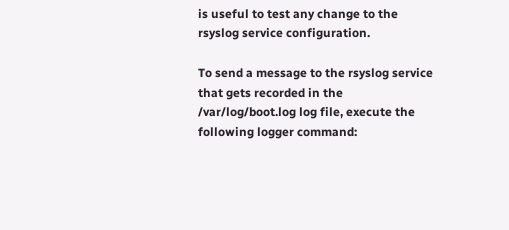is useful to test any change to the rsyslog service configuration.

To send a message to the rsyslog service that gets recorded in the /var/log/boot.log log file, execute the following logger command: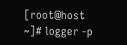[root@host ~]# logger -p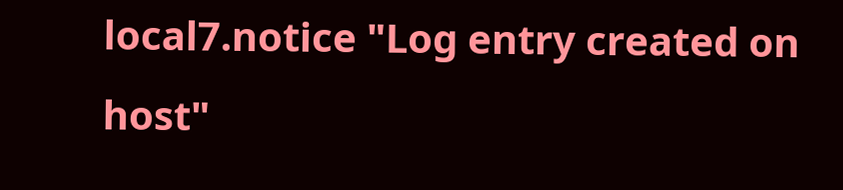local7.notice "Log entry created on host"